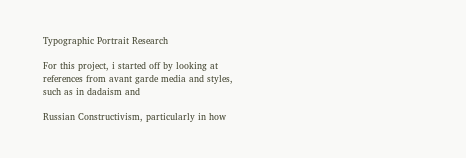Typographic Portrait Research

For this project, i started off by looking at references from avant garde media and styles, such as in dadaism and

Russian Constructivism, particularly in how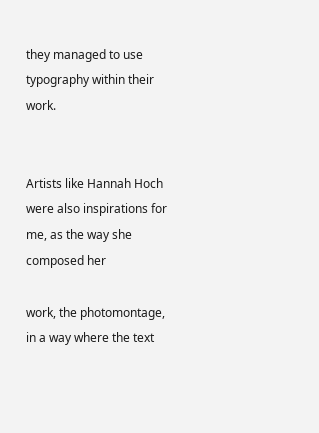they managed to use typography within their work.


Artists like Hannah Hoch were also inspirations for me, as the way she composed her

work, the photomontage, in a way where the text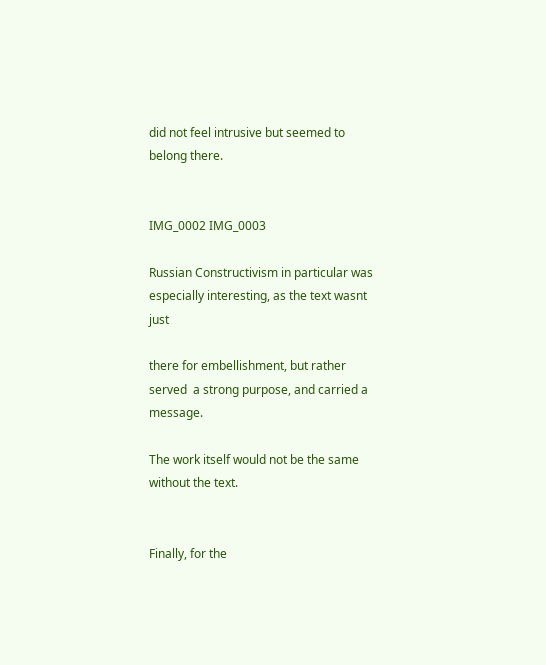did not feel intrusive but seemed to belong there.


IMG_0002 IMG_0003

Russian Constructivism in particular was especially interesting, as the text wasnt just

there for embellishment, but rather served  a strong purpose, and carried a message.

The work itself would not be the same without the text.


Finally, for the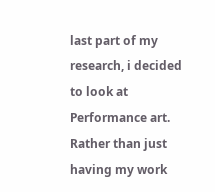last part of my research, i decided to look at Performance art. Rather than just having my work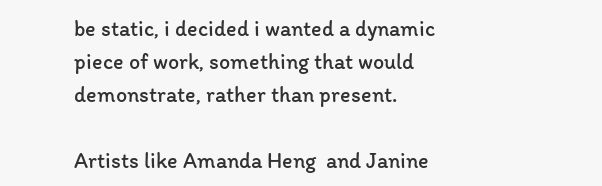be static, i decided i wanted a dynamic piece of work, something that would demonstrate, rather than present.

Artists like Amanda Heng  and Janine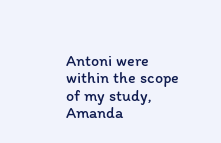Antoni were within the scope of my study, Amanda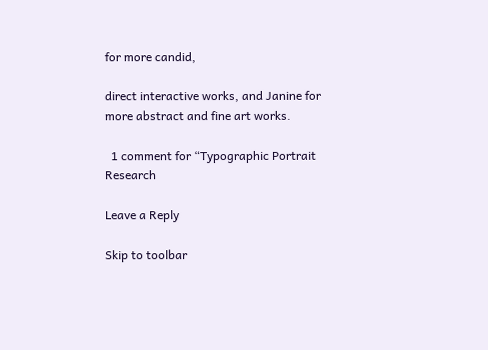for more candid,

direct interactive works, and Janine for more abstract and fine art works.

  1 comment for “Typographic Portrait Research

Leave a Reply

Skip to toolbar